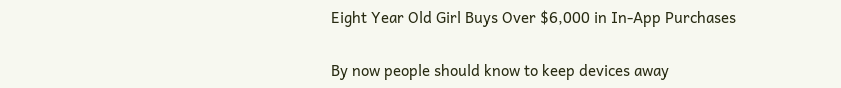Eight Year Old Girl Buys Over $6,000 in In-App Purchases

By now people should know to keep devices away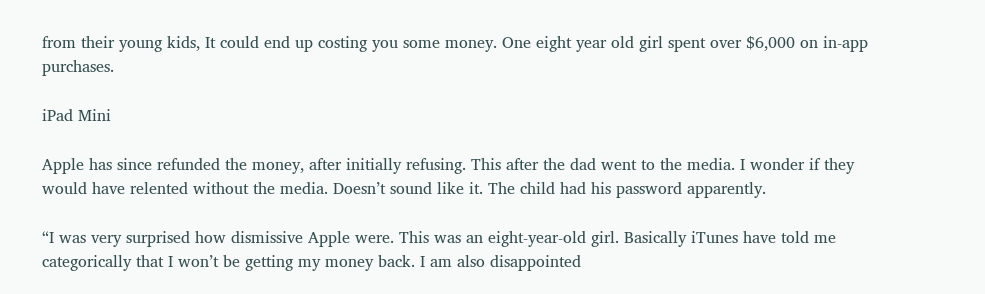from their young kids, It could end up costing you some money. One eight year old girl spent over $6,000 on in-app purchases.

iPad Mini

Apple has since refunded the money, after initially refusing. This after the dad went to the media. I wonder if they would have relented without the media. Doesn’t sound like it. The child had his password apparently.

“I was very surprised how dismissive Apple were. This was an eight-year-old girl. Basically iTunes have told me categorically that I won’t be getting my money back. I am also disappointed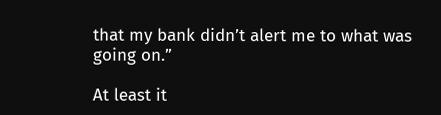that my bank didn’t alert me to what was going on.”

At least it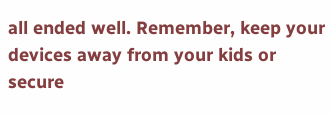all ended well. Remember, keep your devices away from your kids or secure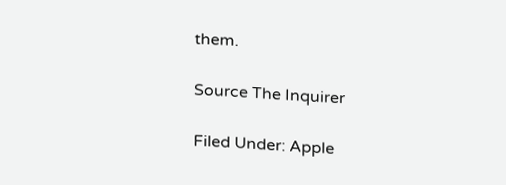them.

Source The Inquirer

Filed Under: Apple